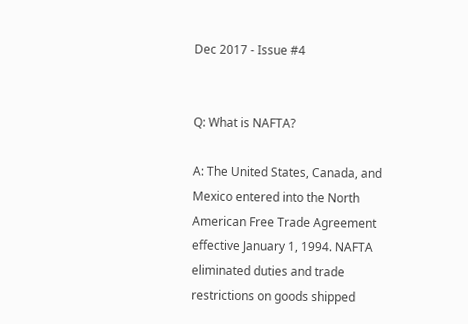Dec 2017 - Issue #4


Q: What is NAFTA?

A: The United States, Canada, and Mexico entered into the North American Free Trade Agreement effective January 1, 1994. NAFTA eliminated duties and trade restrictions on goods shipped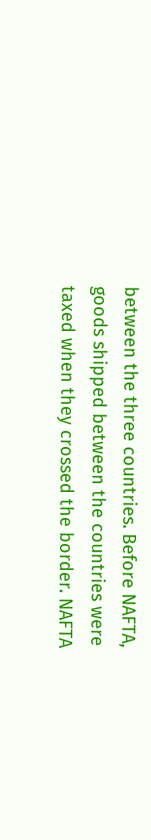between the three countries. Before NAFTA, goods shipped between the countries were taxed when they crossed the border. NAFTA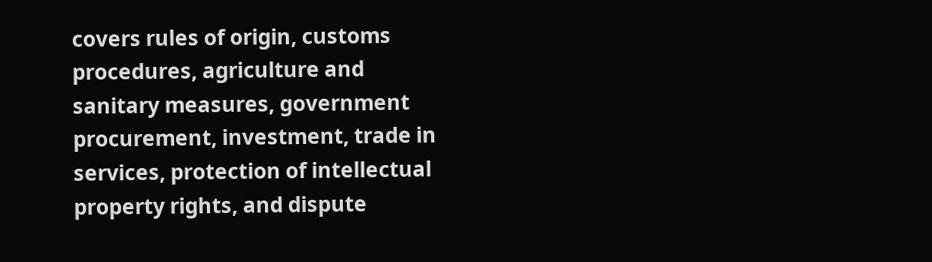covers rules of origin, customs procedures, agriculture and sanitary measures, government procurement, investment, trade in services, protection of intellectual property rights, and dispute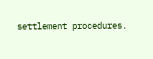settlement procedures.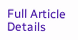Full Article Details